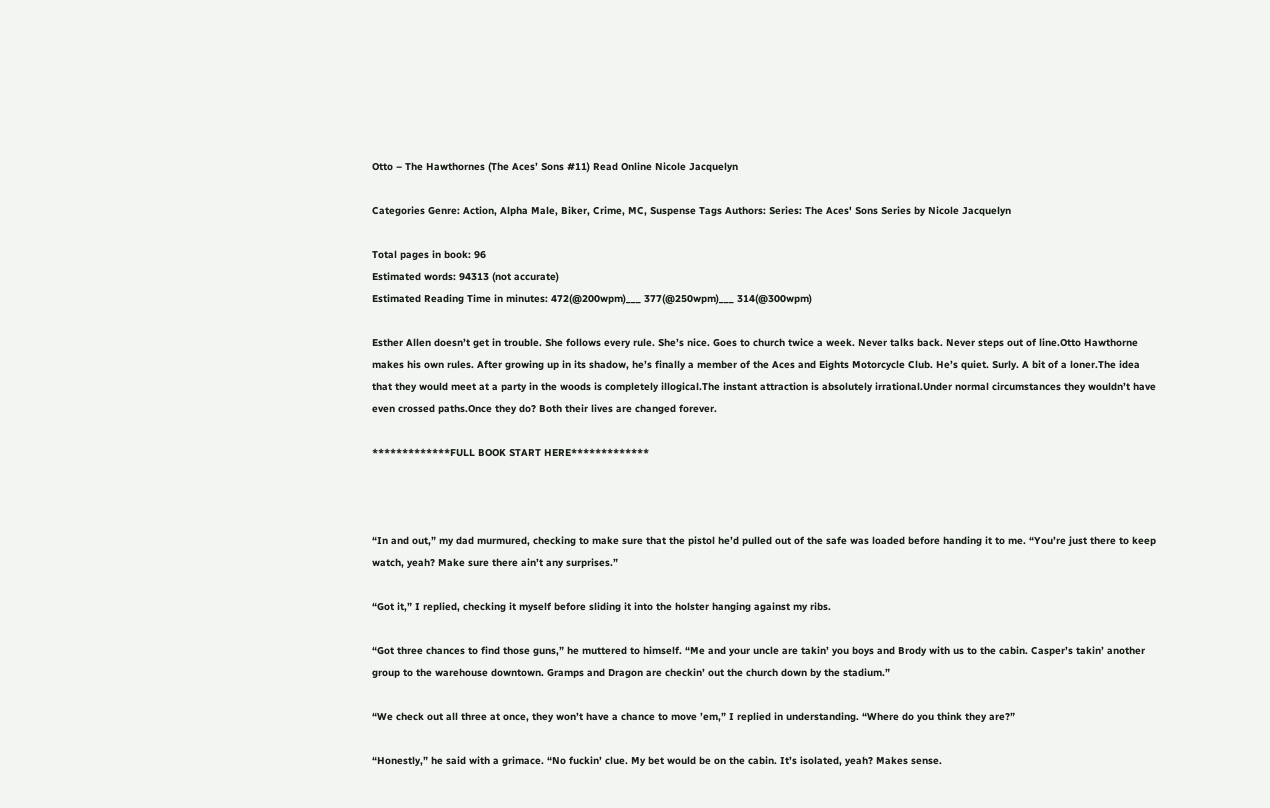Otto – The Hawthornes (The Aces’ Sons #11) Read Online Nicole Jacquelyn

Categories Genre: Action, Alpha Male, Biker, Crime, MC, Suspense Tags Authors: Series: The Aces' Sons Series by Nicole Jacquelyn

Total pages in book: 96
Estimated words: 94313 (not accurate)
Estimated Reading Time in minutes: 472(@200wpm)___ 377(@250wpm)___ 314(@300wpm)

Esther Allen doesn’t get in trouble. She follows every rule. She’s nice. Goes to church twice a week. Never talks back. Never steps out of line.Otto Hawthorne makes his own rules. After growing up in its shadow, he’s finally a member of the Aces and Eights Motorcycle Club. He’s quiet. Surly. A bit of a loner.The idea that they would meet at a party in the woods is completely illogical.The instant attraction is absolutely irrational.Under normal circumstances they wouldn’t have even crossed paths.Once they do? Both their lives are changed forever.

*************FULL BOOK START HERE*************



“In and out,” my dad murmured, checking to make sure that the pistol he’d pulled out of the safe was loaded before handing it to me. “You’re just there to keep watch, yeah? Make sure there ain’t any surprises.”

“Got it,” I replied, checking it myself before sliding it into the holster hanging against my ribs.

“Got three chances to find those guns,” he muttered to himself. “Me and your uncle are takin’ you boys and Brody with us to the cabin. Casper’s takin’ another group to the warehouse downtown. Gramps and Dragon are checkin’ out the church down by the stadium.”

“We check out all three at once, they won’t have a chance to move ’em,” I replied in understanding. “Where do you think they are?”

“Honestly,” he said with a grimace. “No fuckin’ clue. My bet would be on the cabin. It’s isolated, yeah? Makes sense.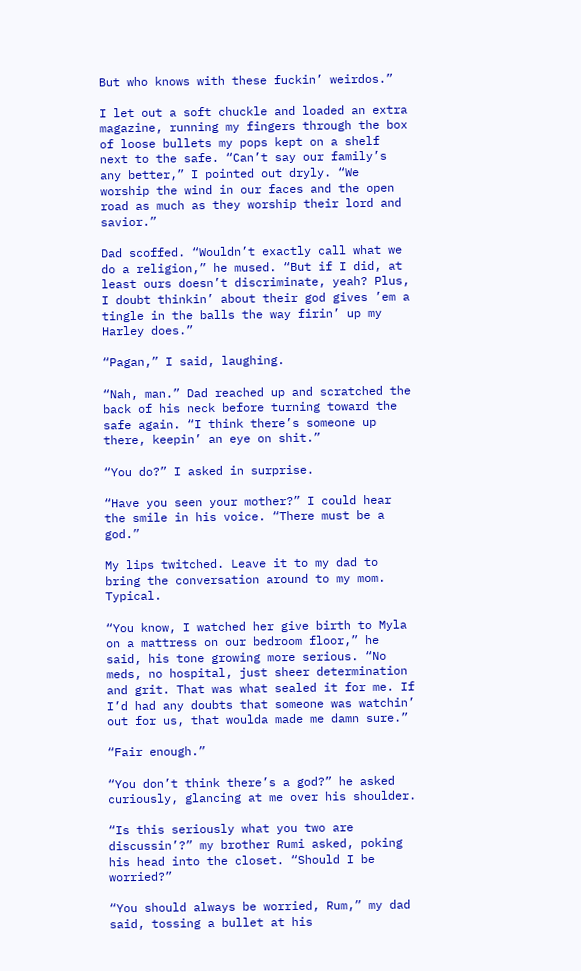But who knows with these fuckin’ weirdos.”

I let out a soft chuckle and loaded an extra magazine, running my fingers through the box of loose bullets my pops kept on a shelf next to the safe. “Can’t say our family’s any better,” I pointed out dryly. “We worship the wind in our faces and the open road as much as they worship their lord and savior.”

Dad scoffed. “Wouldn’t exactly call what we do a religion,” he mused. “But if I did, at least ours doesn’t discriminate, yeah? Plus, I doubt thinkin’ about their god gives ’em a tingle in the balls the way firin’ up my Harley does.”

“Pagan,” I said, laughing.

“Nah, man.” Dad reached up and scratched the back of his neck before turning toward the safe again. “I think there’s someone up there, keepin’ an eye on shit.”

“You do?” I asked in surprise.

“Have you seen your mother?” I could hear the smile in his voice. “There must be a god.”

My lips twitched. Leave it to my dad to bring the conversation around to my mom. Typical.

“You know, I watched her give birth to Myla on a mattress on our bedroom floor,” he said, his tone growing more serious. “No meds, no hospital, just sheer determination and grit. That was what sealed it for me. If I’d had any doubts that someone was watchin’ out for us, that woulda made me damn sure.”

“Fair enough.”

“You don’t think there’s a god?” he asked curiously, glancing at me over his shoulder.

“Is this seriously what you two are discussin’?” my brother Rumi asked, poking his head into the closet. “Should I be worried?”

“You should always be worried, Rum,” my dad said, tossing a bullet at his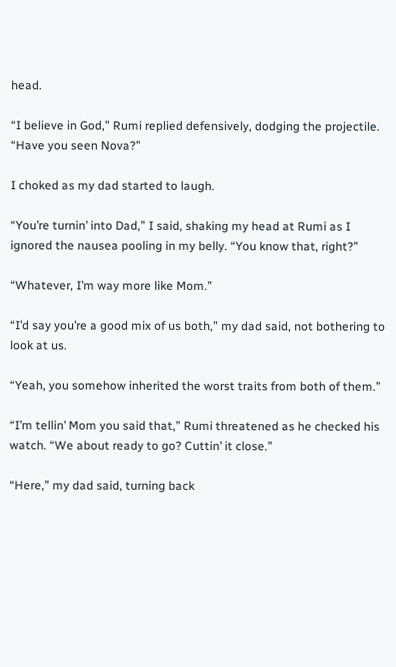head.

“I believe in God,” Rumi replied defensively, dodging the projectile. “Have you seen Nova?”

I choked as my dad started to laugh.

“You’re turnin’ into Dad,” I said, shaking my head at Rumi as I ignored the nausea pooling in my belly. “You know that, right?”

“Whatever, I’m way more like Mom.”

“I’d say you’re a good mix of us both,” my dad said, not bothering to look at us.

“Yeah, you somehow inherited the worst traits from both of them.”

“I’m tellin’ Mom you said that,” Rumi threatened as he checked his watch. “We about ready to go? Cuttin’ it close.”

“Here,” my dad said, turning back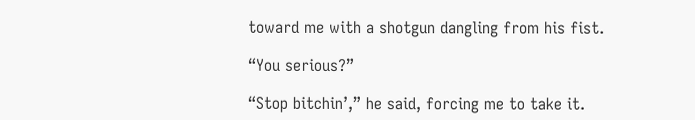toward me with a shotgun dangling from his fist.

“You serious?”

“Stop bitchin’,” he said, forcing me to take it.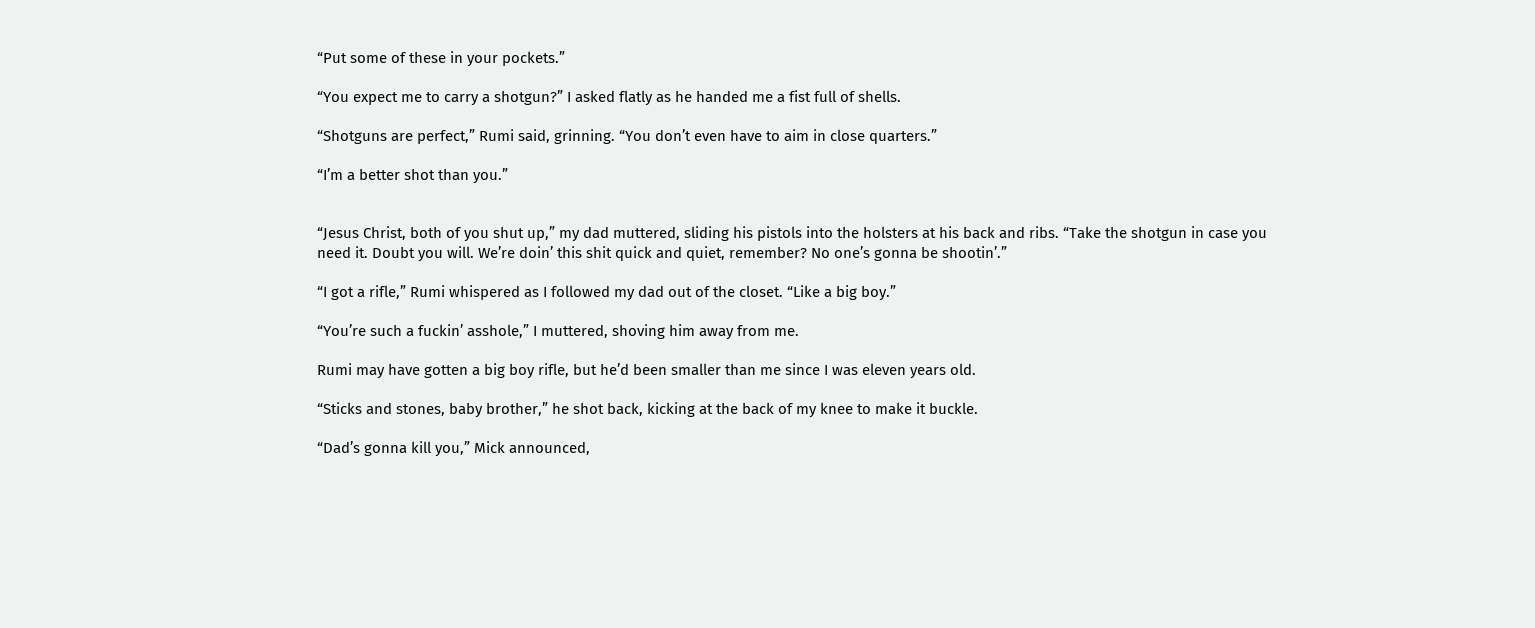“Put some of these in your pockets.”

“You expect me to carry a shotgun?” I asked flatly as he handed me a fist full of shells.

“Shotguns are perfect,” Rumi said, grinning. “You don’t even have to aim in close quarters.”

“I’m a better shot than you.”


“Jesus Christ, both of you shut up,” my dad muttered, sliding his pistols into the holsters at his back and ribs. “Take the shotgun in case you need it. Doubt you will. We’re doin’ this shit quick and quiet, remember? No one’s gonna be shootin’.”

“I got a rifle,” Rumi whispered as I followed my dad out of the closet. “Like a big boy.”

“You’re such a fuckin’ asshole,” I muttered, shoving him away from me.

Rumi may have gotten a big boy rifle, but he’d been smaller than me since I was eleven years old.

“Sticks and stones, baby brother,” he shot back, kicking at the back of my knee to make it buckle.

“Dad’s gonna kill you,” Mick announced,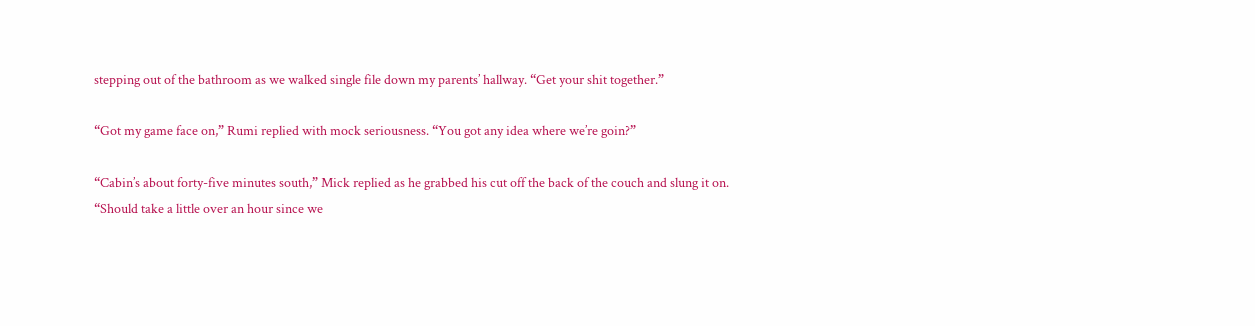stepping out of the bathroom as we walked single file down my parents’ hallway. “Get your shit together.”

“Got my game face on,” Rumi replied with mock seriousness. “You got any idea where we’re goin?”

“Cabin’s about forty-five minutes south,” Mick replied as he grabbed his cut off the back of the couch and slung it on. “Should take a little over an hour since we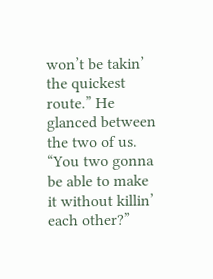won’t be takin’ the quickest route.” He glanced between the two of us. “You two gonna be able to make it without killin’ each other?”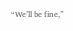“We’ll be fine,”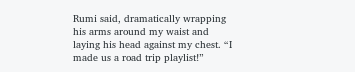Rumi said, dramatically wrapping his arms around my waist and laying his head against my chest. “I made us a road trip playlist!”